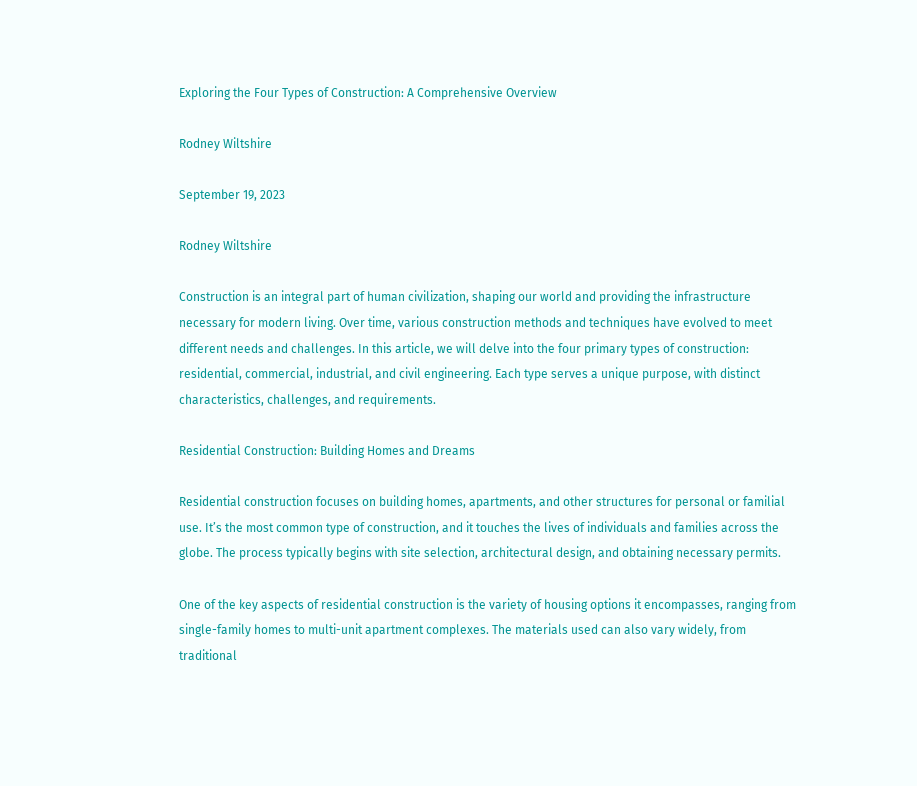Exploring the Four Types of Construction: A Comprehensive Overview

Rodney Wiltshire

September 19, 2023

Rodney Wiltshire

Construction is an integral part of human civilization, shaping our world and providing the infrastructure necessary for modern living. Over time, various construction methods and techniques have evolved to meet different needs and challenges. In this article, we will delve into the four primary types of construction: residential, commercial, industrial, and civil engineering. Each type serves a unique purpose, with distinct characteristics, challenges, and requirements.

Residential Construction: Building Homes and Dreams

Residential construction focuses on building homes, apartments, and other structures for personal or familial use. It’s the most common type of construction, and it touches the lives of individuals and families across the globe. The process typically begins with site selection, architectural design, and obtaining necessary permits.

One of the key aspects of residential construction is the variety of housing options it encompasses, ranging from single-family homes to multi-unit apartment complexes. The materials used can also vary widely, from traditional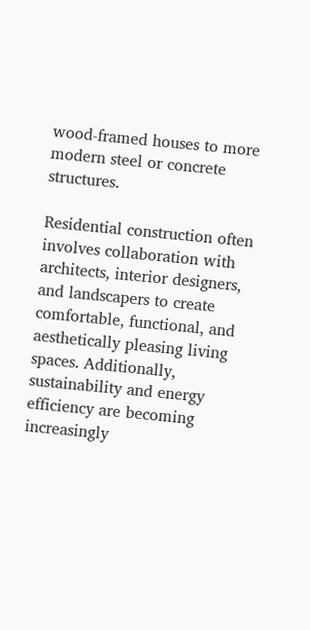wood-framed houses to more modern steel or concrete structures.

Residential construction often involves collaboration with architects, interior designers, and landscapers to create comfortable, functional, and aesthetically pleasing living spaces. Additionally, sustainability and energy efficiency are becoming increasingly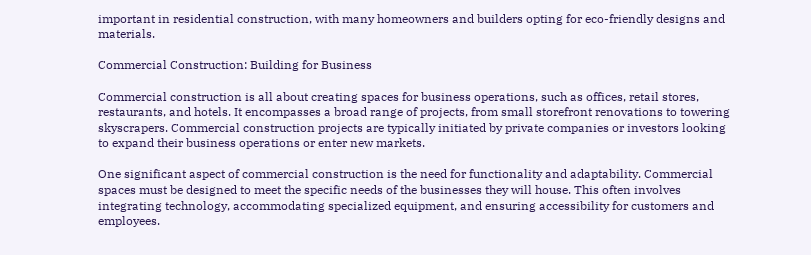important in residential construction, with many homeowners and builders opting for eco-friendly designs and materials.

Commercial Construction: Building for Business

Commercial construction is all about creating spaces for business operations, such as offices, retail stores, restaurants, and hotels. It encompasses a broad range of projects, from small storefront renovations to towering skyscrapers. Commercial construction projects are typically initiated by private companies or investors looking to expand their business operations or enter new markets.

One significant aspect of commercial construction is the need for functionality and adaptability. Commercial spaces must be designed to meet the specific needs of the businesses they will house. This often involves integrating technology, accommodating specialized equipment, and ensuring accessibility for customers and employees.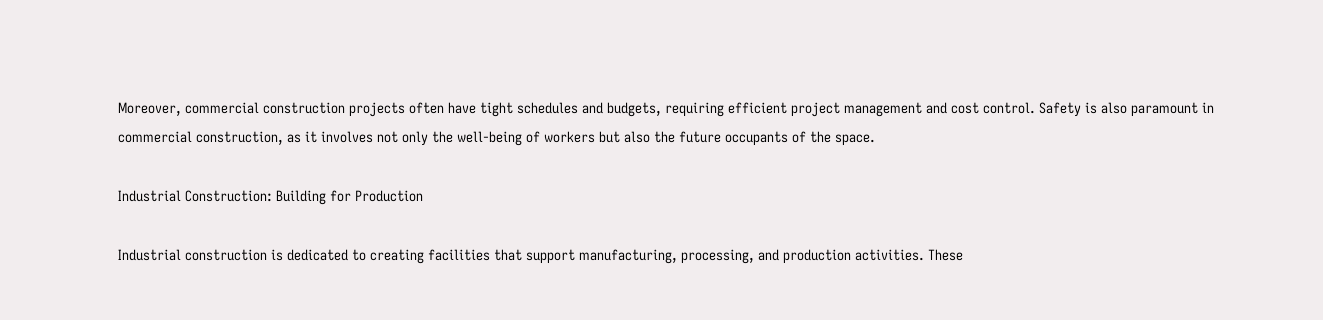Moreover, commercial construction projects often have tight schedules and budgets, requiring efficient project management and cost control. Safety is also paramount in commercial construction, as it involves not only the well-being of workers but also the future occupants of the space.

Industrial Construction: Building for Production

Industrial construction is dedicated to creating facilities that support manufacturing, processing, and production activities. These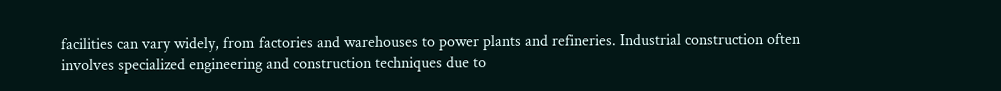facilities can vary widely, from factories and warehouses to power plants and refineries. Industrial construction often involves specialized engineering and construction techniques due to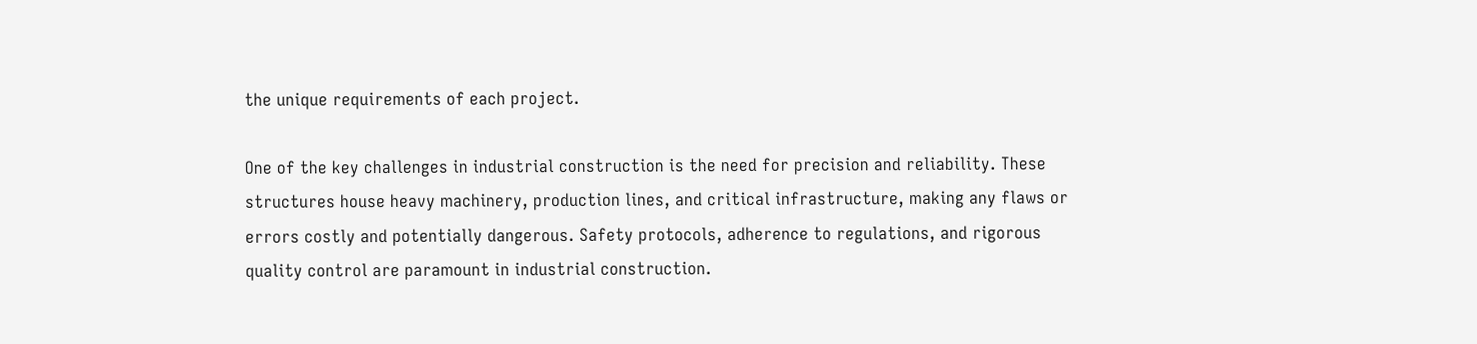the unique requirements of each project.

One of the key challenges in industrial construction is the need for precision and reliability. These structures house heavy machinery, production lines, and critical infrastructure, making any flaws or errors costly and potentially dangerous. Safety protocols, adherence to regulations, and rigorous quality control are paramount in industrial construction.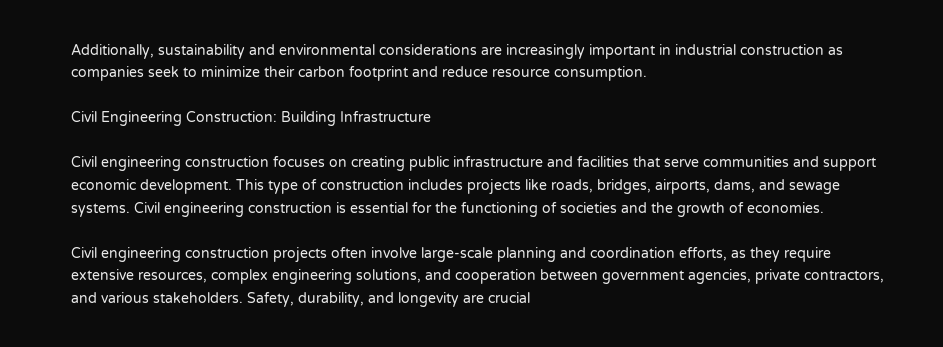Additionally, sustainability and environmental considerations are increasingly important in industrial construction as companies seek to minimize their carbon footprint and reduce resource consumption.

Civil Engineering Construction: Building Infrastructure

Civil engineering construction focuses on creating public infrastructure and facilities that serve communities and support economic development. This type of construction includes projects like roads, bridges, airports, dams, and sewage systems. Civil engineering construction is essential for the functioning of societies and the growth of economies.

Civil engineering construction projects often involve large-scale planning and coordination efforts, as they require extensive resources, complex engineering solutions, and cooperation between government agencies, private contractors, and various stakeholders. Safety, durability, and longevity are crucial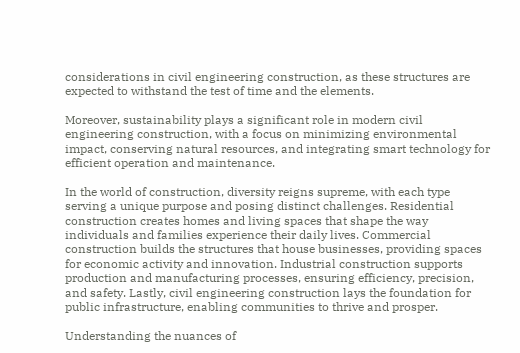considerations in civil engineering construction, as these structures are expected to withstand the test of time and the elements.

Moreover, sustainability plays a significant role in modern civil engineering construction, with a focus on minimizing environmental impact, conserving natural resources, and integrating smart technology for efficient operation and maintenance.

In the world of construction, diversity reigns supreme, with each type serving a unique purpose and posing distinct challenges. Residential construction creates homes and living spaces that shape the way individuals and families experience their daily lives. Commercial construction builds the structures that house businesses, providing spaces for economic activity and innovation. Industrial construction supports production and manufacturing processes, ensuring efficiency, precision, and safety. Lastly, civil engineering construction lays the foundation for public infrastructure, enabling communities to thrive and prosper.

Understanding the nuances of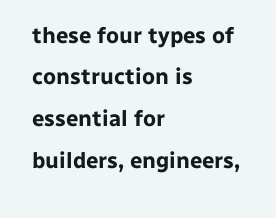these four types of construction is essential for builders, engineers,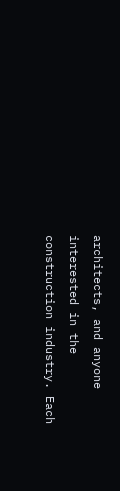architects, and anyone interested in the construction industry. Each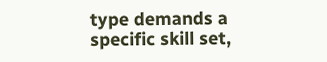type demands a specific skill set,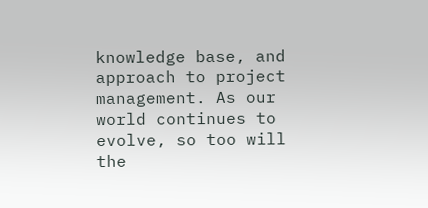knowledge base, and approach to project management. As our world continues to evolve, so too will the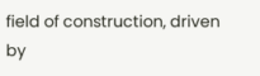field of construction, driven by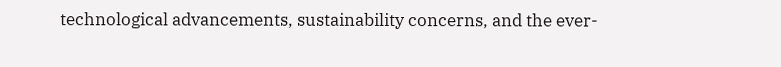technological advancements, sustainability concerns, and the ever-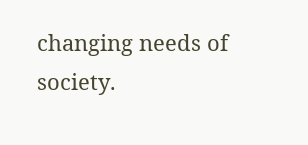changing needs of society.